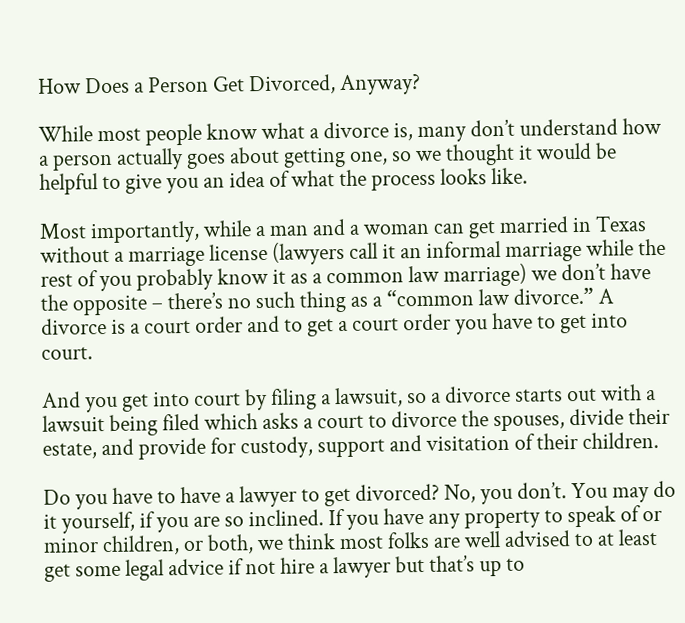How Does a Person Get Divorced, Anyway?

While most people know what a divorce is, many don’t understand how a person actually goes about getting one, so we thought it would be helpful to give you an idea of what the process looks like.

Most importantly, while a man and a woman can get married in Texas without a marriage license (lawyers call it an informal marriage while the rest of you probably know it as a common law marriage) we don’t have the opposite – there’s no such thing as a “common law divorce.” A divorce is a court order and to get a court order you have to get into court.

And you get into court by filing a lawsuit, so a divorce starts out with a lawsuit being filed which asks a court to divorce the spouses, divide their estate, and provide for custody, support and visitation of their children.

Do you have to have a lawyer to get divorced? No, you don’t. You may do it yourself, if you are so inclined. If you have any property to speak of or minor children, or both, we think most folks are well advised to at least get some legal advice if not hire a lawyer but that’s up to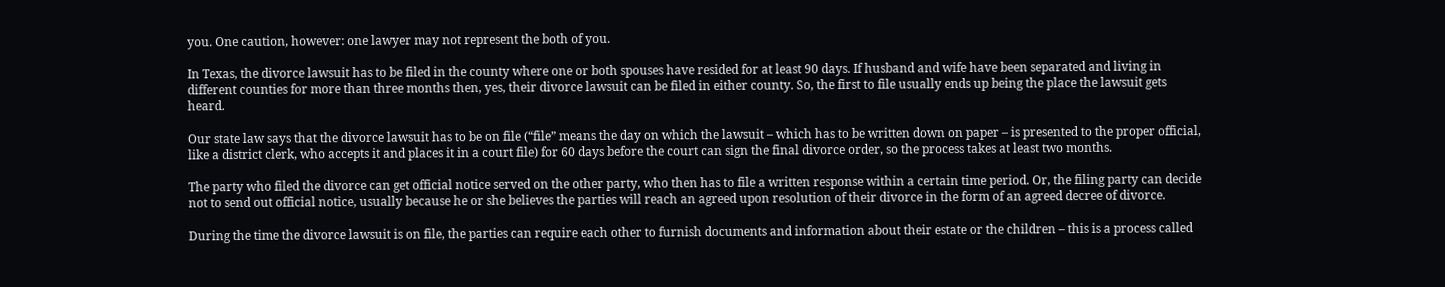you. One caution, however: one lawyer may not represent the both of you.

In Texas, the divorce lawsuit has to be filed in the county where one or both spouses have resided for at least 90 days. If husband and wife have been separated and living in different counties for more than three months then, yes, their divorce lawsuit can be filed in either county. So, the first to file usually ends up being the place the lawsuit gets heard.

Our state law says that the divorce lawsuit has to be on file (“file” means the day on which the lawsuit – which has to be written down on paper – is presented to the proper official, like a district clerk, who accepts it and places it in a court file) for 60 days before the court can sign the final divorce order, so the process takes at least two months.

The party who filed the divorce can get official notice served on the other party, who then has to file a written response within a certain time period. Or, the filing party can decide not to send out official notice, usually because he or she believes the parties will reach an agreed upon resolution of their divorce in the form of an agreed decree of divorce.

During the time the divorce lawsuit is on file, the parties can require each other to furnish documents and information about their estate or the children – this is a process called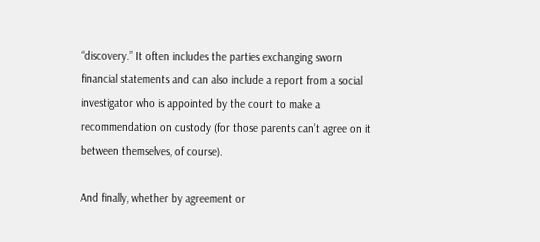“discovery.” It often includes the parties exchanging sworn financial statements and can also include a report from a social investigator who is appointed by the court to make a recommendation on custody (for those parents can’t agree on it between themselves, of course).

And finally, whether by agreement or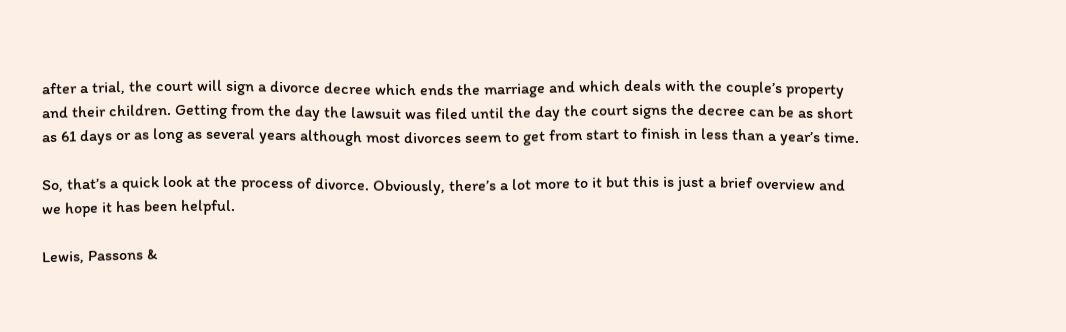after a trial, the court will sign a divorce decree which ends the marriage and which deals with the couple’s property and their children. Getting from the day the lawsuit was filed until the day the court signs the decree can be as short as 61 days or as long as several years although most divorces seem to get from start to finish in less than a year’s time.

So, that’s a quick look at the process of divorce. Obviously, there’s a lot more to it but this is just a brief overview and we hope it has been helpful.

Lewis, Passons &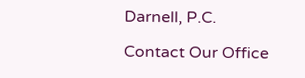Darnell, P.C.

Contact Our Office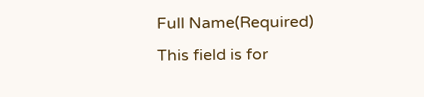Full Name(Required)
This field is for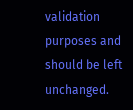validation purposes and should be left unchanged.